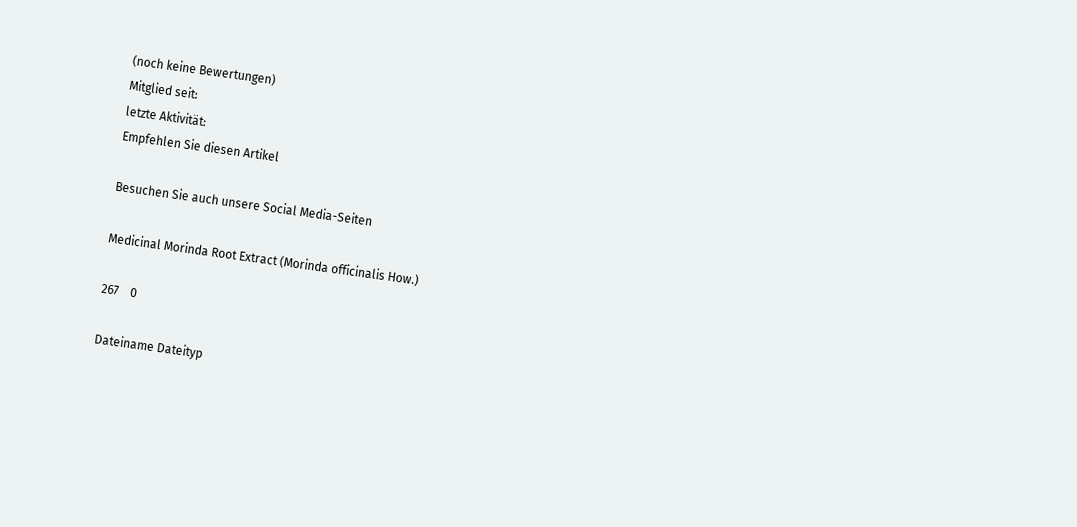(noch keine Bewertungen)
Mitglied seit:
letzte Aktivität:
Empfehlen Sie diesen Artikel

Besuchen Sie auch unsere Social Media-Seiten

Medicinal Morinda Root Extract (Morinda officinalis How.)

267    0

Dateiname Dateityp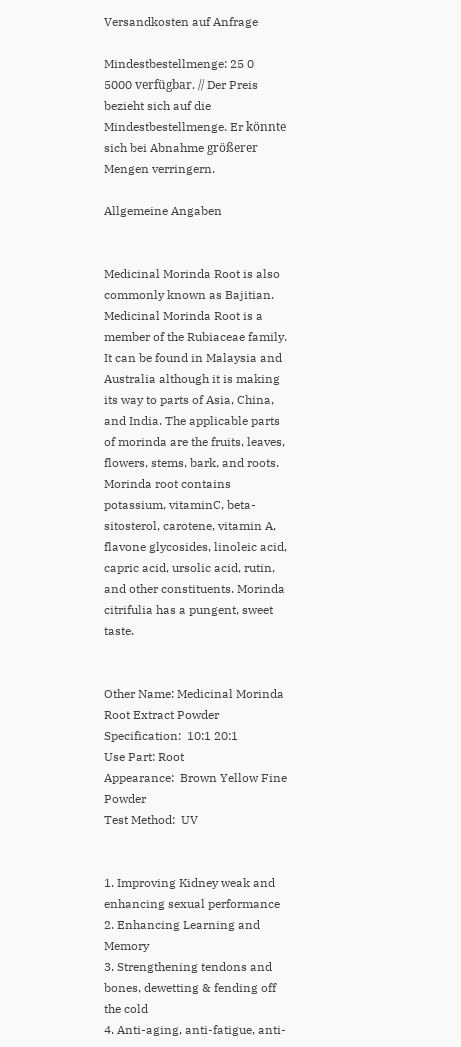Versandkosten auf Anfrage

Mindestbestellmenge: 25 0
5000 verfügbar. // Der Preis bezieht sich auf die Mindestbestellmenge. Er könnte sich bei Abnahme größerer Mengen verringern.

Allgemeine Angaben


Medicinal Morinda Root is also commonly known as Bajitian. Medicinal Morinda Root is a member of the Rubiaceae family. It can be found in Malaysia and Australia although it is making its way to parts of Asia, China, and India. The applicable parts of morinda are the fruits, leaves, flowers, stems, bark, and roots. Morinda root contains potassium, vitaminC, beta-sitosterol, carotene, vitamin A, flavone glycosides, linoleic acid, capric acid, ursolic acid, rutin, and other constituents. Morinda citrifulia has a pungent, sweet taste.


Other Name: Medicinal Morinda Root Extract Powder
Specification:  10:1 20:1
Use Part: Root
Appearance:  Brown Yellow Fine Powder
Test Method:  UV


1. Improving Kidney weak and enhancing sexual performance
2. Enhancing Learning and Memory
3. Strengthening tendons and bones, dewetting & fending off the cold
4. Anti-aging, anti-fatigue, anti-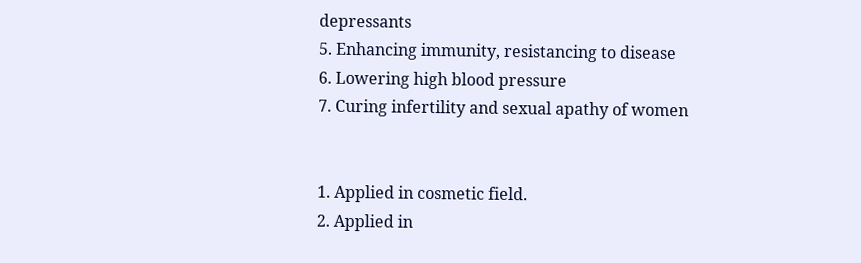depressants
5. Enhancing immunity, resistancing to disease
6. Lowering high blood pressure
7. Curing infertility and sexual apathy of women


1. Applied in cosmetic field.
2. Applied in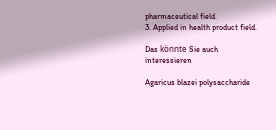pharmaceutical field.
3. Applied in health product field.

Das könnte Sie auch interessieren

Agaricus blazei polysaccharide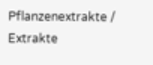Pflanzenextrakte / Extrakte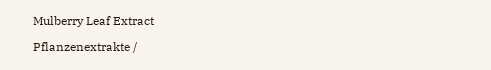Mulberry Leaf Extract

Pflanzenextrakte /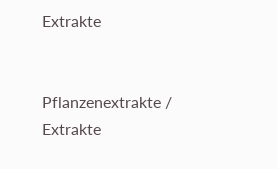Extrakte


Pflanzenextrakte / Extrakte